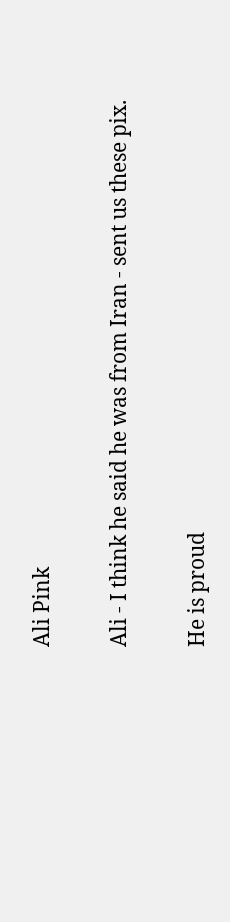Ali Pink

Ali - I think he said he was from Iran - sent us these pix.

He is proud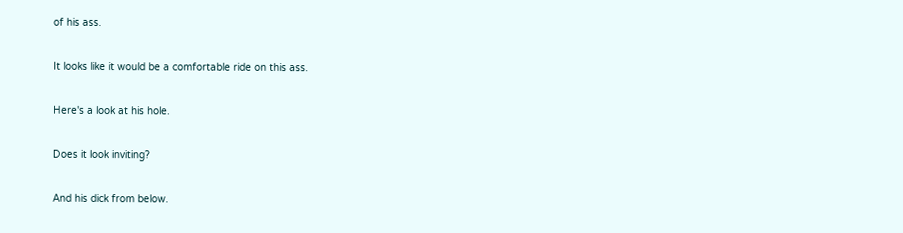of his ass.

It looks like it would be a comfortable ride on this ass.

Here's a look at his hole.

Does it look inviting?

And his dick from below.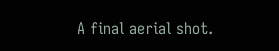A final aerial shot.